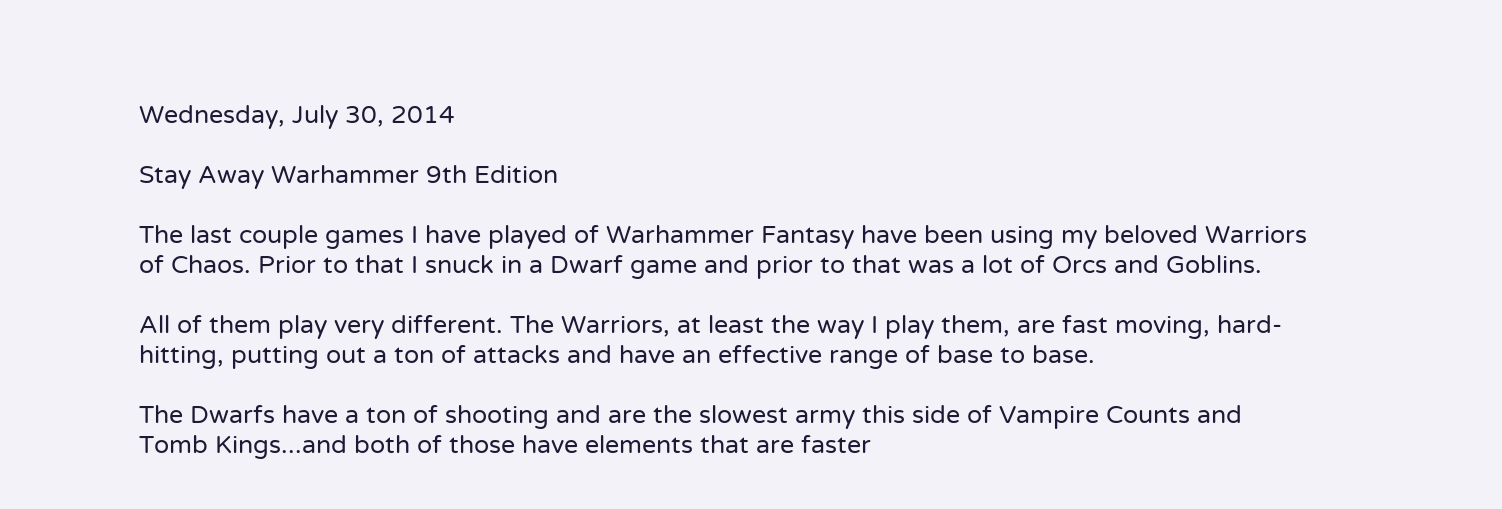Wednesday, July 30, 2014

Stay Away Warhammer 9th Edition

The last couple games I have played of Warhammer Fantasy have been using my beloved Warriors of Chaos. Prior to that I snuck in a Dwarf game and prior to that was a lot of Orcs and Goblins.

All of them play very different. The Warriors, at least the way I play them, are fast moving, hard-hitting, putting out a ton of attacks and have an effective range of base to base.

The Dwarfs have a ton of shooting and are the slowest army this side of Vampire Counts and Tomb Kings...and both of those have elements that are faster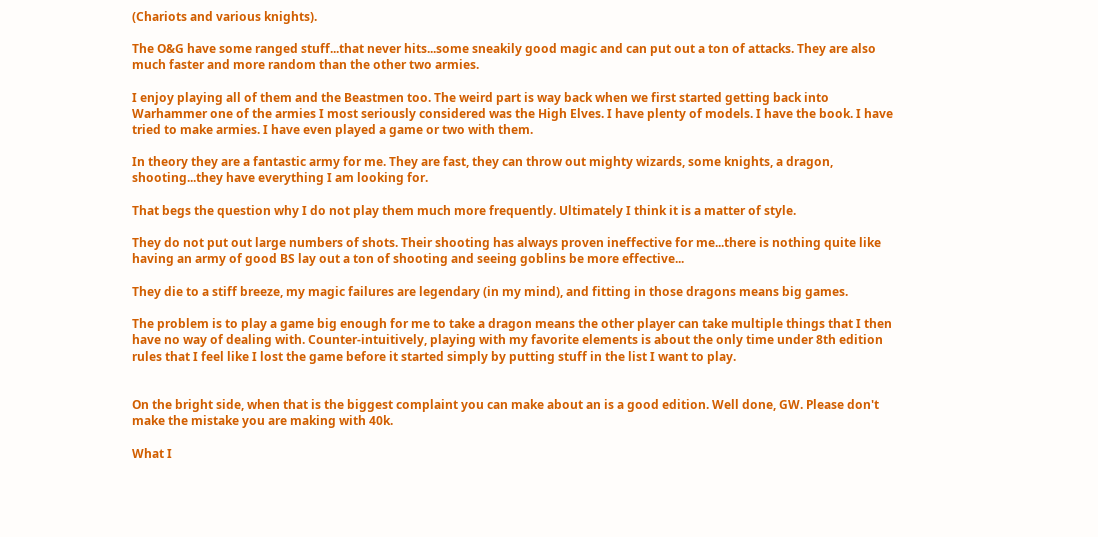(Chariots and various knights).

The O&G have some ranged stuff...that never hits...some sneakily good magic and can put out a ton of attacks. They are also much faster and more random than the other two armies.

I enjoy playing all of them and the Beastmen too. The weird part is way back when we first started getting back into Warhammer one of the armies I most seriously considered was the High Elves. I have plenty of models. I have the book. I have tried to make armies. I have even played a game or two with them.

In theory they are a fantastic army for me. They are fast, they can throw out mighty wizards, some knights, a dragon, shooting...they have everything I am looking for.

That begs the question why I do not play them much more frequently. Ultimately I think it is a matter of style.

They do not put out large numbers of shots. Their shooting has always proven ineffective for me...there is nothing quite like having an army of good BS lay out a ton of shooting and seeing goblins be more effective...

They die to a stiff breeze, my magic failures are legendary (in my mind), and fitting in those dragons means big games.

The problem is to play a game big enough for me to take a dragon means the other player can take multiple things that I then have no way of dealing with. Counter-intuitively, playing with my favorite elements is about the only time under 8th edition rules that I feel like I lost the game before it started simply by putting stuff in the list I want to play.


On the bright side, when that is the biggest complaint you can make about an is a good edition. Well done, GW. Please don't make the mistake you are making with 40k.

What I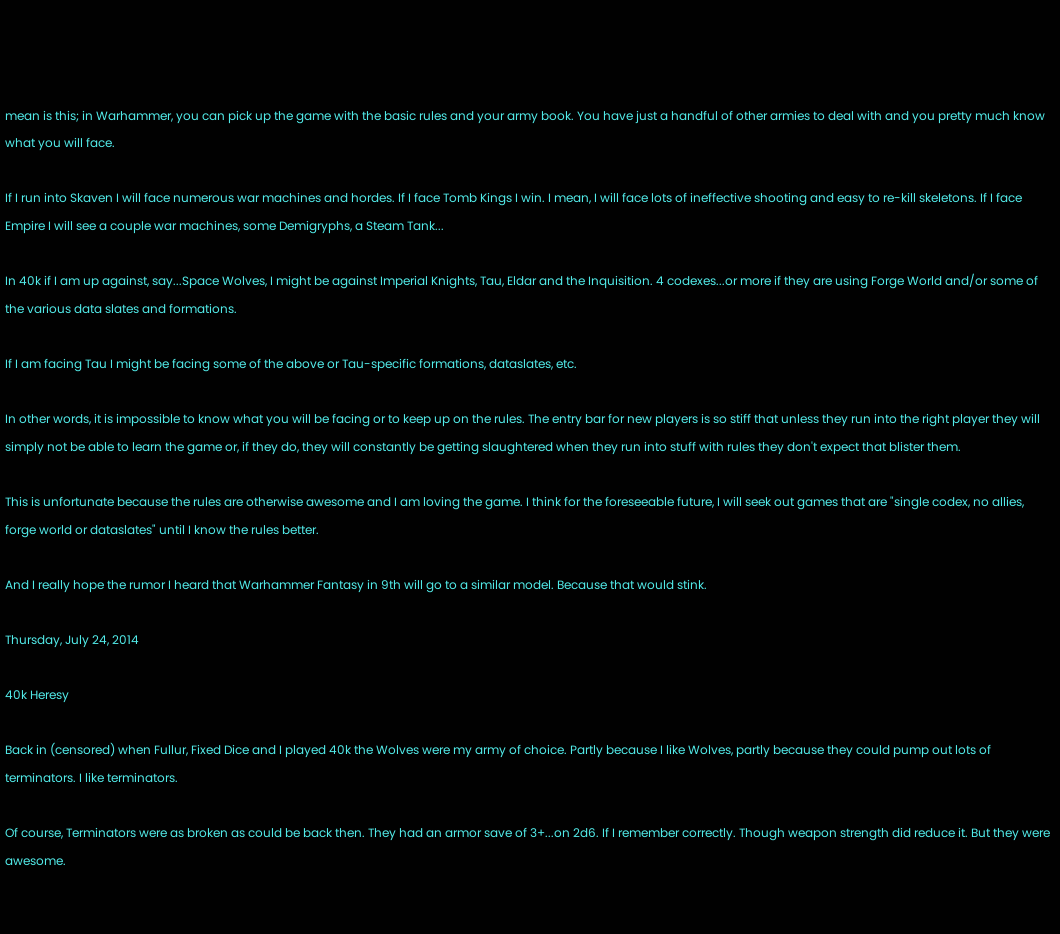mean is this; in Warhammer, you can pick up the game with the basic rules and your army book. You have just a handful of other armies to deal with and you pretty much know what you will face.

If I run into Skaven I will face numerous war machines and hordes. If I face Tomb Kings I win. I mean, I will face lots of ineffective shooting and easy to re-kill skeletons. If I face Empire I will see a couple war machines, some Demigryphs, a Steam Tank...

In 40k if I am up against, say...Space Wolves, I might be against Imperial Knights, Tau, Eldar and the Inquisition. 4 codexes...or more if they are using Forge World and/or some of the various data slates and formations.

If I am facing Tau I might be facing some of the above or Tau-specific formations, dataslates, etc.

In other words, it is impossible to know what you will be facing or to keep up on the rules. The entry bar for new players is so stiff that unless they run into the right player they will simply not be able to learn the game or, if they do, they will constantly be getting slaughtered when they run into stuff with rules they don't expect that blister them.

This is unfortunate because the rules are otherwise awesome and I am loving the game. I think for the foreseeable future, I will seek out games that are "single codex, no allies, forge world or dataslates" until I know the rules better.

And I really hope the rumor I heard that Warhammer Fantasy in 9th will go to a similar model. Because that would stink.

Thursday, July 24, 2014

40k Heresy

Back in (censored) when Fullur, Fixed Dice and I played 40k the Wolves were my army of choice. Partly because I like Wolves, partly because they could pump out lots of terminators. I like terminators.

Of course, Terminators were as broken as could be back then. They had an armor save of 3+...on 2d6. If I remember correctly. Though weapon strength did reduce it. But they were awesome.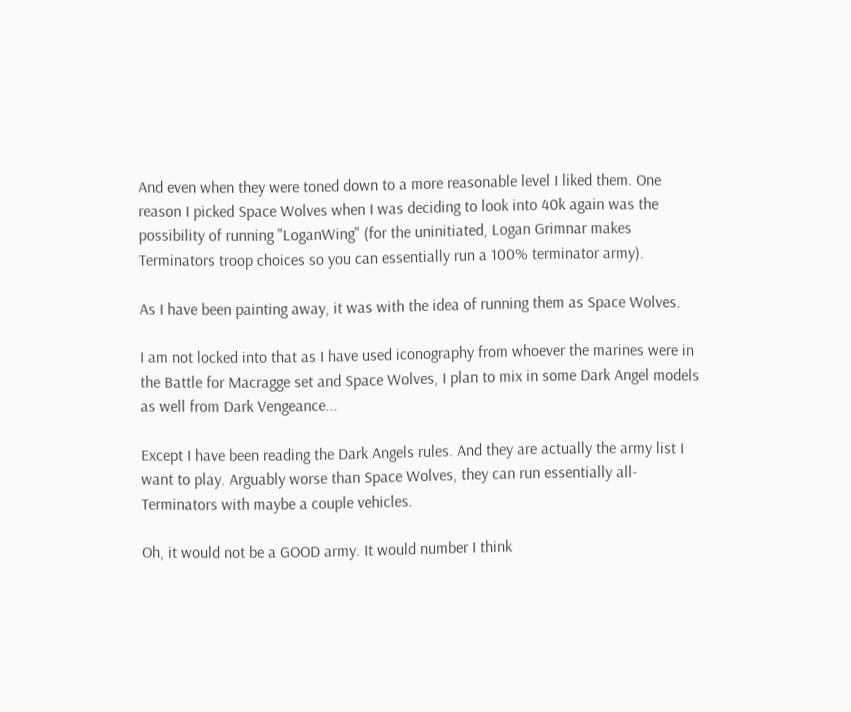And even when they were toned down to a more reasonable level I liked them. One reason I picked Space Wolves when I was deciding to look into 40k again was the possibility of running "LoganWing" (for the uninitiated, Logan Grimnar makes Terminators troop choices so you can essentially run a 100% terminator army).

As I have been painting away, it was with the idea of running them as Space Wolves.

I am not locked into that as I have used iconography from whoever the marines were in the Battle for Macragge set and Space Wolves, I plan to mix in some Dark Angel models as well from Dark Vengeance...

Except I have been reading the Dark Angels rules. And they are actually the army list I want to play. Arguably worse than Space Wolves, they can run essentially all-Terminators with maybe a couple vehicles.

Oh, it would not be a GOOD army. It would number I think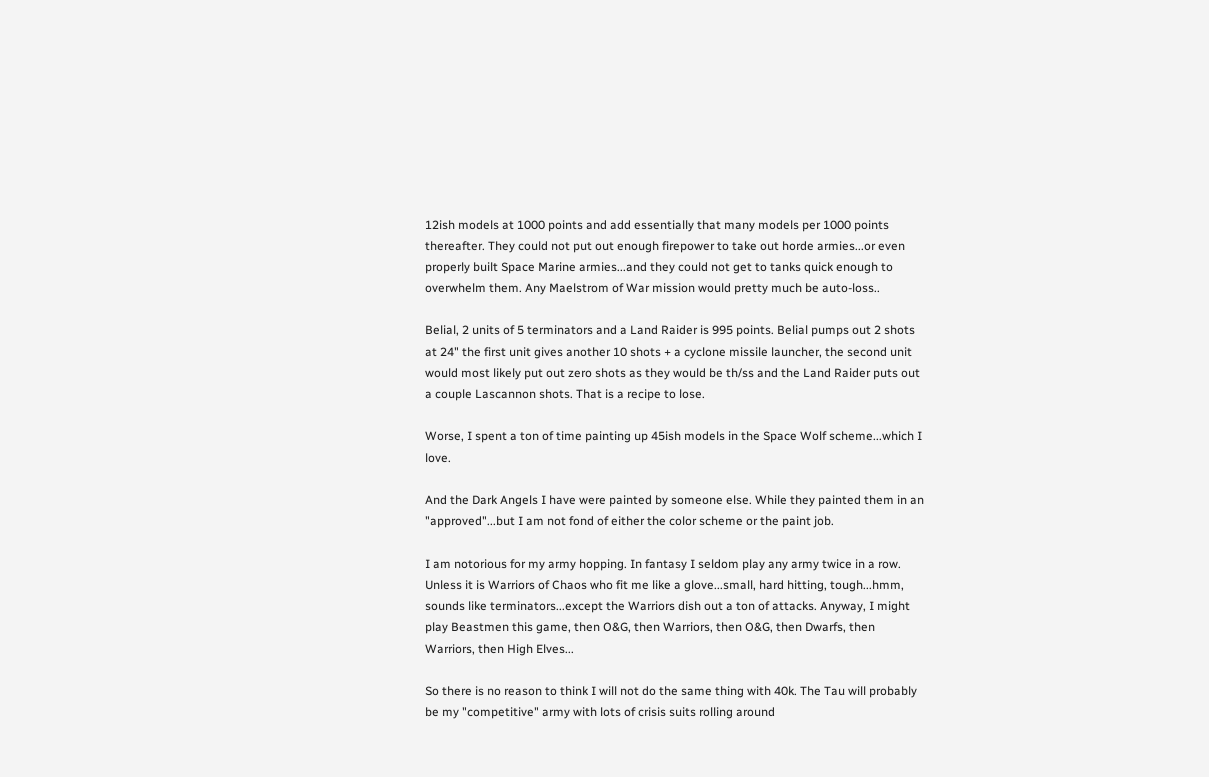12ish models at 1000 points and add essentially that many models per 1000 points thereafter. They could not put out enough firepower to take out horde armies...or even properly built Space Marine armies...and they could not get to tanks quick enough to overwhelm them. Any Maelstrom of War mission would pretty much be auto-loss..

Belial, 2 units of 5 terminators and a Land Raider is 995 points. Belial pumps out 2 shots at 24" the first unit gives another 10 shots + a cyclone missile launcher, the second unit would most likely put out zero shots as they would be th/ss and the Land Raider puts out a couple Lascannon shots. That is a recipe to lose.

Worse, I spent a ton of time painting up 45ish models in the Space Wolf scheme...which I love.

And the Dark Angels I have were painted by someone else. While they painted them in an "approved"...but I am not fond of either the color scheme or the paint job.

I am notorious for my army hopping. In fantasy I seldom play any army twice in a row. Unless it is Warriors of Chaos who fit me like a glove...small, hard hitting, tough...hmm, sounds like terminators...except the Warriors dish out a ton of attacks. Anyway, I might play Beastmen this game, then O&G, then Warriors, then O&G, then Dwarfs, then Warriors, then High Elves...

So there is no reason to think I will not do the same thing with 40k. The Tau will probably be my "competitive" army with lots of crisis suits rolling around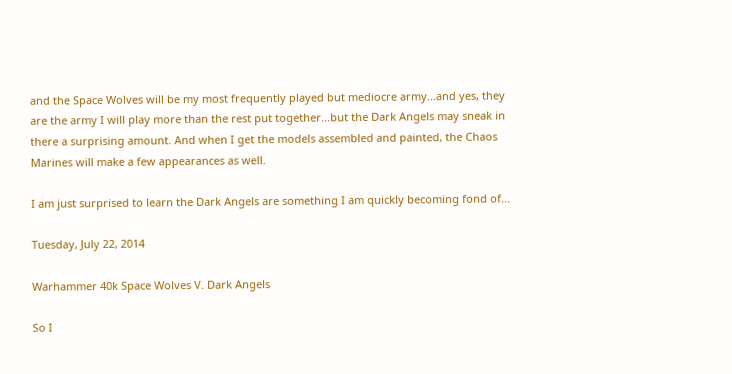and the Space Wolves will be my most frequently played but mediocre army...and yes, they are the army I will play more than the rest put together...but the Dark Angels may sneak in there a surprising amount. And when I get the models assembled and painted, the Chaos Marines will make a few appearances as well.

I am just surprised to learn the Dark Angels are something I am quickly becoming fond of...

Tuesday, July 22, 2014

Warhammer 40k Space Wolves V. Dark Angels

So I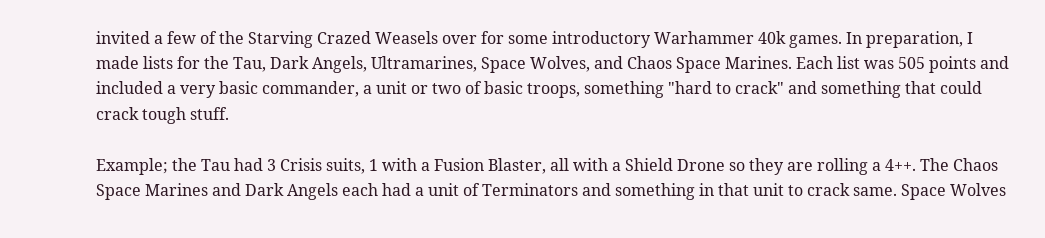invited a few of the Starving Crazed Weasels over for some introductory Warhammer 40k games. In preparation, I made lists for the Tau, Dark Angels, Ultramarines, Space Wolves, and Chaos Space Marines. Each list was 505 points and included a very basic commander, a unit or two of basic troops, something "hard to crack" and something that could crack tough stuff.

Example; the Tau had 3 Crisis suits, 1 with a Fusion Blaster, all with a Shield Drone so they are rolling a 4++. The Chaos Space Marines and Dark Angels each had a unit of Terminators and something in that unit to crack same. Space Wolves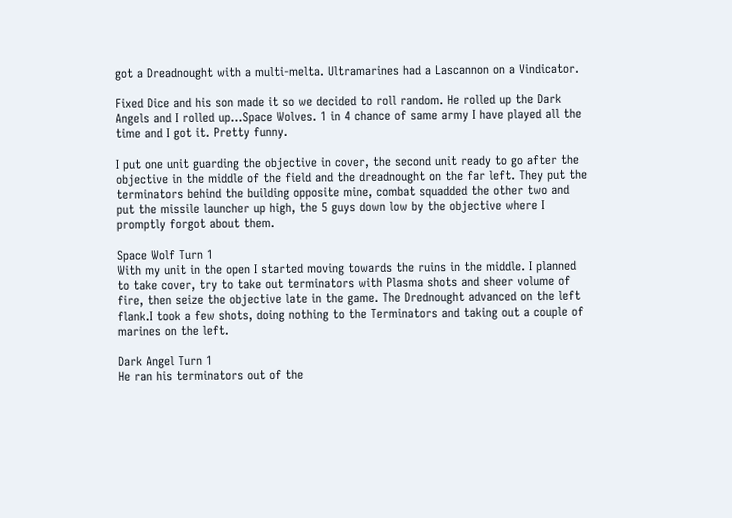got a Dreadnought with a multi-melta. Ultramarines had a Lascannon on a Vindicator.

Fixed Dice and his son made it so we decided to roll random. He rolled up the Dark Angels and I rolled up...Space Wolves. 1 in 4 chance of same army I have played all the time and I got it. Pretty funny.

I put one unit guarding the objective in cover, the second unit ready to go after the objective in the middle of the field and the dreadnought on the far left. They put the terminators behind the building opposite mine, combat squadded the other two and put the missile launcher up high, the 5 guys down low by the objective where I promptly forgot about them.

Space Wolf Turn 1
With my unit in the open I started moving towards the ruins in the middle. I planned to take cover, try to take out terminators with Plasma shots and sheer volume of fire, then seize the objective late in the game. The Drednought advanced on the left flank.I took a few shots, doing nothing to the Terminators and taking out a couple of marines on the left.

Dark Angel Turn 1
He ran his terminators out of the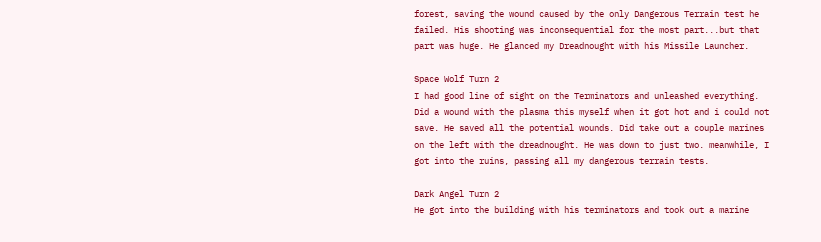forest, saving the wound caused by the only Dangerous Terrain test he failed. His shooting was inconsequential for the most part...but that part was huge. He glanced my Dreadnought with his Missile Launcher.

Space Wolf Turn 2
I had good line of sight on the Terminators and unleashed everything. Did a wound with the plasma this myself when it got hot and i could not save. He saved all the potential wounds. Did take out a couple marines on the left with the dreadnought. He was down to just two. meanwhile, I got into the ruins, passing all my dangerous terrain tests.

Dark Angel Turn 2
He got into the building with his terminators and took out a marine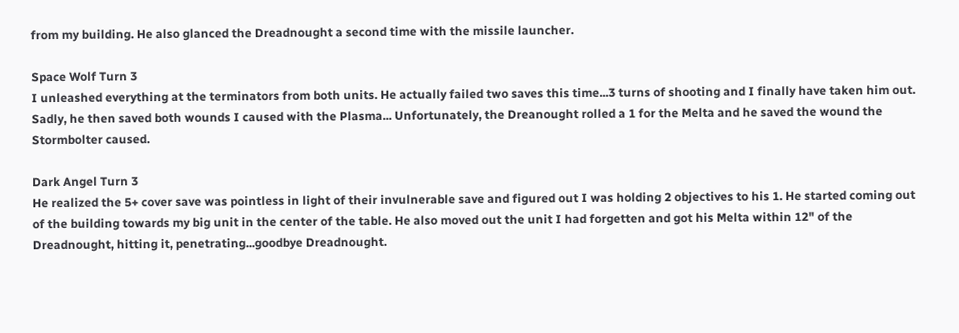from my building. He also glanced the Dreadnought a second time with the missile launcher.

Space Wolf Turn 3
I unleashed everything at the terminators from both units. He actually failed two saves this time...3 turns of shooting and I finally have taken him out. Sadly, he then saved both wounds I caused with the Plasma... Unfortunately, the Dreanought rolled a 1 for the Melta and he saved the wound the Stormbolter caused.

Dark Angel Turn 3
He realized the 5+ cover save was pointless in light of their invulnerable save and figured out I was holding 2 objectives to his 1. He started coming out of the building towards my big unit in the center of the table. He also moved out the unit I had forgetten and got his Melta within 12" of the Dreadnought, hitting it, penetrating...goodbye Dreadnought.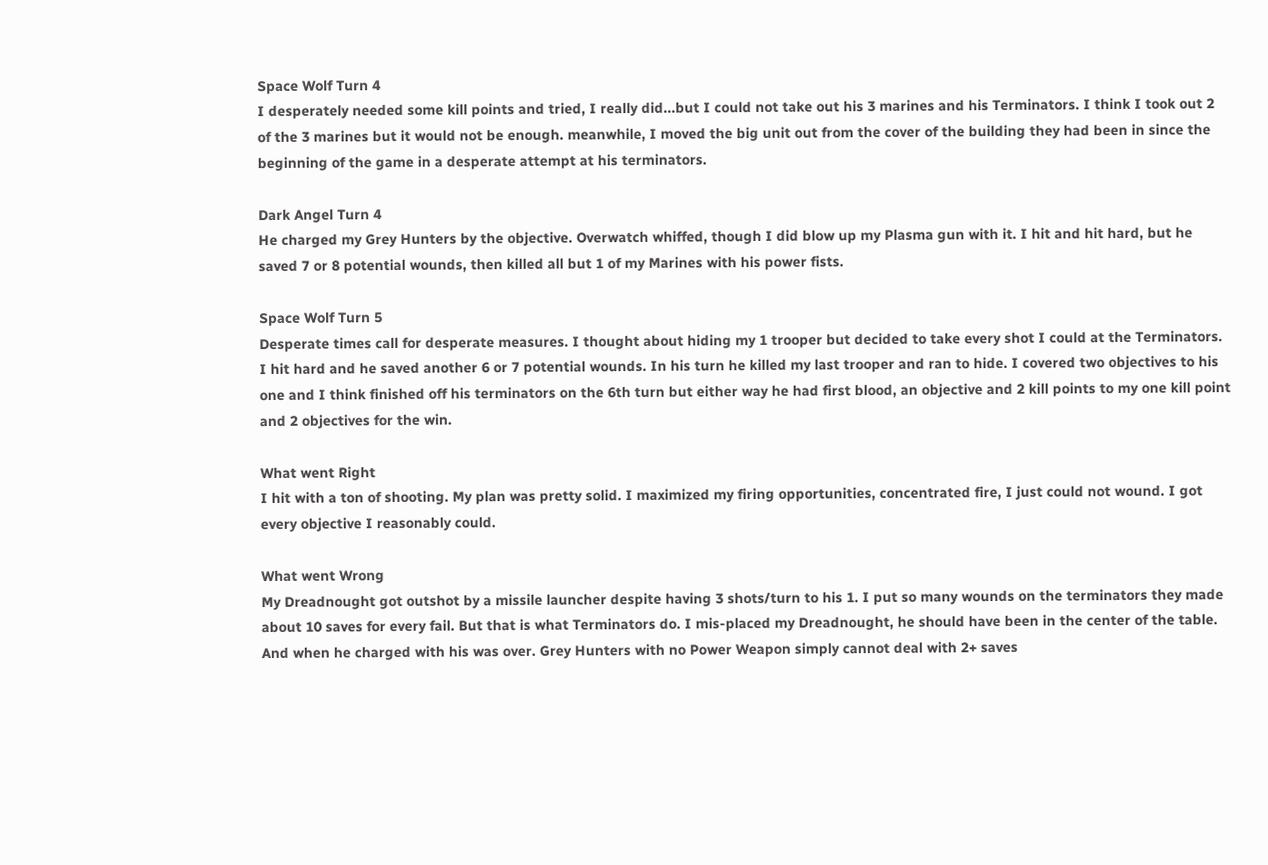Space Wolf Turn 4
I desperately needed some kill points and tried, I really did...but I could not take out his 3 marines and his Terminators. I think I took out 2 of the 3 marines but it would not be enough. meanwhile, I moved the big unit out from the cover of the building they had been in since the beginning of the game in a desperate attempt at his terminators.

Dark Angel Turn 4
He charged my Grey Hunters by the objective. Overwatch whiffed, though I did blow up my Plasma gun with it. I hit and hit hard, but he saved 7 or 8 potential wounds, then killed all but 1 of my Marines with his power fists.

Space Wolf Turn 5
Desperate times call for desperate measures. I thought about hiding my 1 trooper but decided to take every shot I could at the Terminators. I hit hard and he saved another 6 or 7 potential wounds. In his turn he killed my last trooper and ran to hide. I covered two objectives to his one and I think finished off his terminators on the 6th turn but either way he had first blood, an objective and 2 kill points to my one kill point and 2 objectives for the win.

What went Right
I hit with a ton of shooting. My plan was pretty solid. I maximized my firing opportunities, concentrated fire, I just could not wound. I got every objective I reasonably could.

What went Wrong
My Dreadnought got outshot by a missile launcher despite having 3 shots/turn to his 1. I put so many wounds on the terminators they made about 10 saves for every fail. But that is what Terminators do. I mis-placed my Dreadnought, he should have been in the center of the table. And when he charged with his was over. Grey Hunters with no Power Weapon simply cannot deal with 2+ saves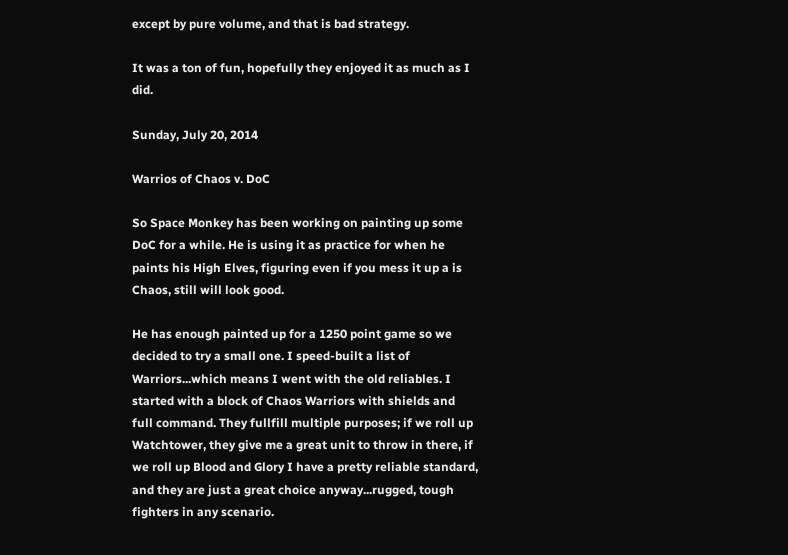except by pure volume, and that is bad strategy.

It was a ton of fun, hopefully they enjoyed it as much as I did.

Sunday, July 20, 2014

Warrios of Chaos v. DoC

So Space Monkey has been working on painting up some DoC for a while. He is using it as practice for when he paints his High Elves, figuring even if you mess it up a is Chaos, still will look good.

He has enough painted up for a 1250 point game so we decided to try a small one. I speed-built a list of Warriors...which means I went with the old reliables. I started with a block of Chaos Warriors with shields and full command. They fullfill multiple purposes; if we roll up Watchtower, they give me a great unit to throw in there, if we roll up Blood and Glory I have a pretty reliable standard, and they are just a great choice anyway...rugged, tough fighters in any scenario.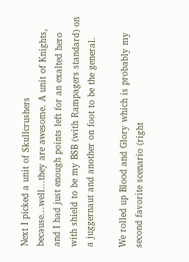Next I picked a unit of Skullcrushers because...well...they are awesome. A unit of Knights, and I had just enough points left for an exalted hero with shield to be my BSB (with Rampagers standard) on a juggernaut and another on foot to be the general.

We rolled up Blood and Glory which is probably my second favorite scenario (right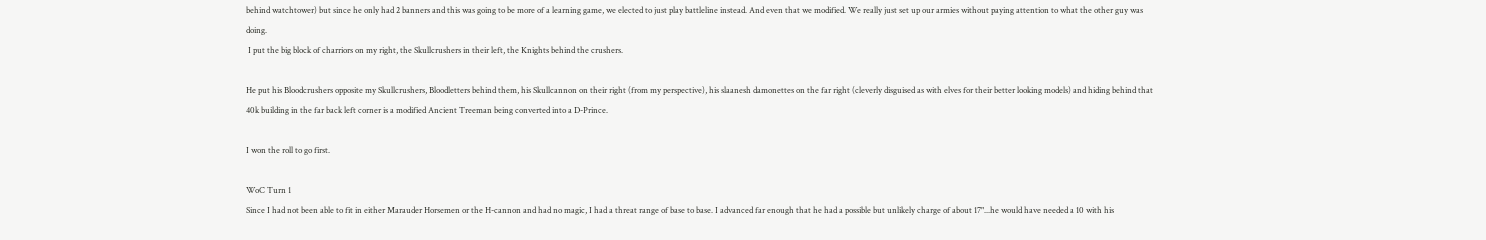behind watchtower) but since he only had 2 banners and this was going to be more of a learning game, we elected to just play battleline instead. And even that we modified. We really just set up our armies without paying attention to what the other guy was doing.
 I put the big block of charriors on my right, the Skullcrushers in their left, the Knights behind the crushers.

He put his Bloodcrushers opposite my Skullcrushers, Bloodletters behind them, his Skullcannon on their right (from my perspective), his slaanesh damonettes on the far right (cleverly disguised as with elves for their better looking models) and hiding behind that 40k building in the far back left corner is a modified Ancient Treeman being converted into a D-Prince.

I won the roll to go first.

WoC Turn 1
Since I had not been able to fit in either Marauder Horsemen or the H-cannon and had no magic, I had a threat range of base to base. I advanced far enough that he had a possible but unlikely charge of about 17"...he would have needed a 10 with his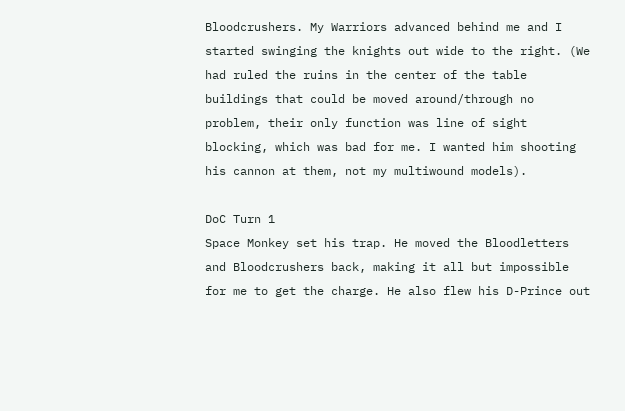Bloodcrushers. My Warriors advanced behind me and I started swinging the knights out wide to the right. (We had ruled the ruins in the center of the table buildings that could be moved around/through no problem, their only function was line of sight blocking, which was bad for me. I wanted him shooting his cannon at them, not my multiwound models).

DoC Turn 1
Space Monkey set his trap. He moved the Bloodletters and Bloodcrushers back, making it all but impossible for me to get the charge. He also flew his D-Prince out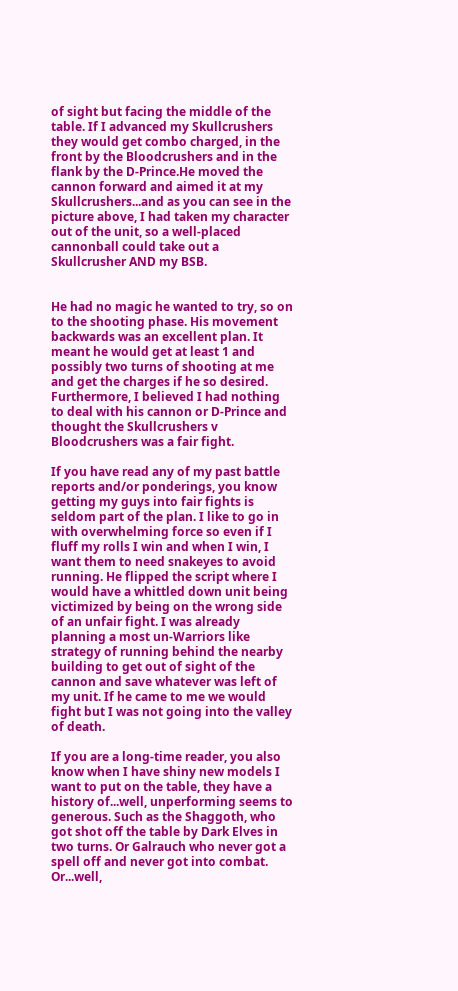of sight but facing the middle of the table. If I advanced my Skullcrushers they would get combo charged, in the front by the Bloodcrushers and in the flank by the D-Prince.He moved the cannon forward and aimed it at my Skullcrushers...and as you can see in the picture above, I had taken my character out of the unit, so a well-placed cannonball could take out a Skullcrusher AND my BSB.


He had no magic he wanted to try, so on to the shooting phase. His movement backwards was an excellent plan. It meant he would get at least 1 and possibly two turns of shooting at me and get the charges if he so desired. Furthermore, I believed I had nothing to deal with his cannon or D-Prince and thought the Skullcrushers v Bloodcrushers was a fair fight.

If you have read any of my past battle reports and/or ponderings, you know getting my guys into fair fights is seldom part of the plan. I like to go in with overwhelming force so even if I fluff my rolls I win and when I win, I want them to need snakeyes to avoid running. He flipped the script where I would have a whittled down unit being victimized by being on the wrong side of an unfair fight. I was already planning a most un-Warriors like strategy of running behind the nearby building to get out of sight of the cannon and save whatever was left of my unit. If he came to me we would fight but I was not going into the valley of death.

If you are a long-time reader, you also know when I have shiny new models I want to put on the table, they have a history of...well, unperforming seems to generous. Such as the Shaggoth, who got shot off the table by Dark Elves in two turns. Or Galrauch who never got a spell off and never got into combat. Or...well,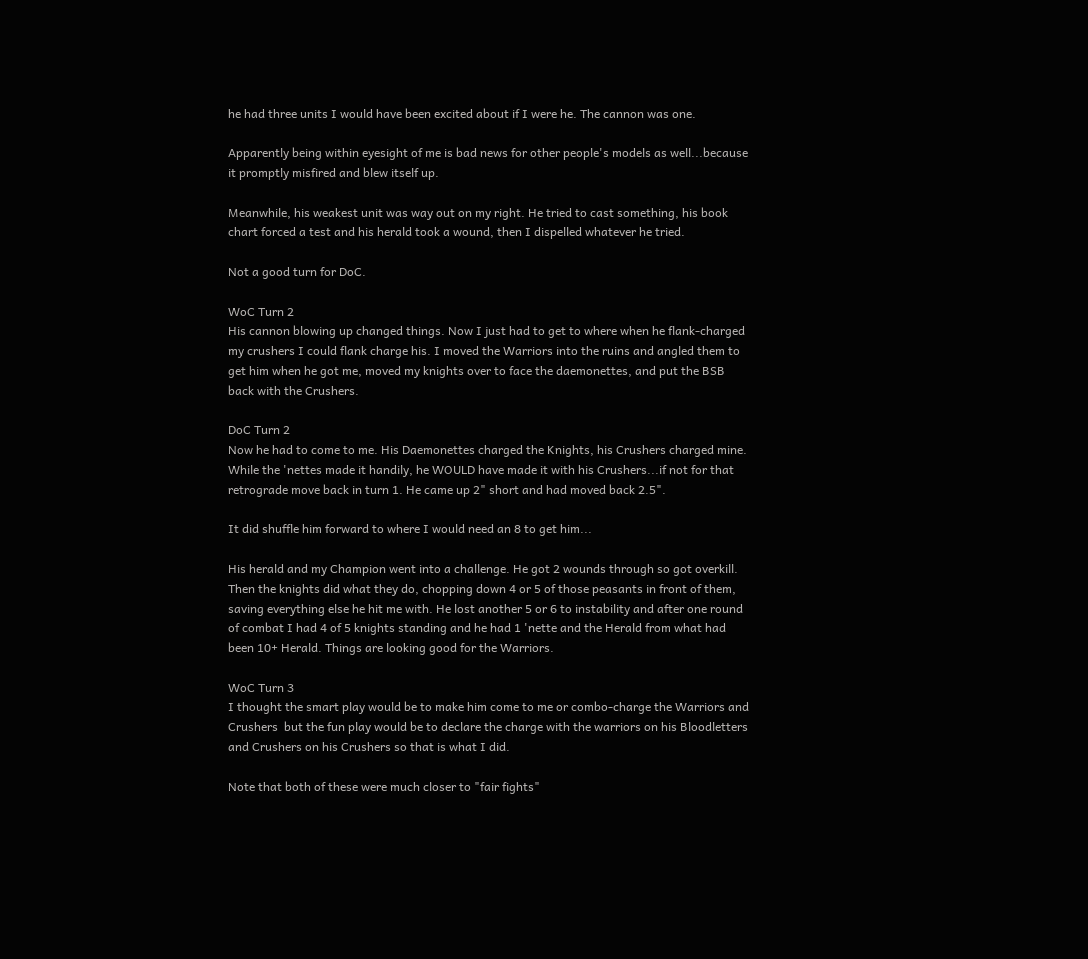he had three units I would have been excited about if I were he. The cannon was one.

Apparently being within eyesight of me is bad news for other people's models as well...because it promptly misfired and blew itself up.

Meanwhile, his weakest unit was way out on my right. He tried to cast something, his book chart forced a test and his herald took a wound, then I dispelled whatever he tried.

Not a good turn for DoC.

WoC Turn 2
His cannon blowing up changed things. Now I just had to get to where when he flank-charged my crushers I could flank charge his. I moved the Warriors into the ruins and angled them to get him when he got me, moved my knights over to face the daemonettes, and put the BSB back with the Crushers.

DoC Turn 2
Now he had to come to me. His Daemonettes charged the Knights, his Crushers charged mine. While the 'nettes made it handily, he WOULD have made it with his Crushers...if not for that retrograde move back in turn 1. He came up 2" short and had moved back 2.5".

It did shuffle him forward to where I would need an 8 to get him...

His herald and my Champion went into a challenge. He got 2 wounds through so got overkill. Then the knights did what they do, chopping down 4 or 5 of those peasants in front of them, saving everything else he hit me with. He lost another 5 or 6 to instability and after one round of combat I had 4 of 5 knights standing and he had 1 'nette and the Herald from what had been 10+ Herald. Things are looking good for the Warriors.

WoC Turn 3
I thought the smart play would be to make him come to me or combo-charge the Warriors and Crushers  but the fun play would be to declare the charge with the warriors on his Bloodletters and Crushers on his Crushers so that is what I did.

Note that both of these were much closer to "fair fights"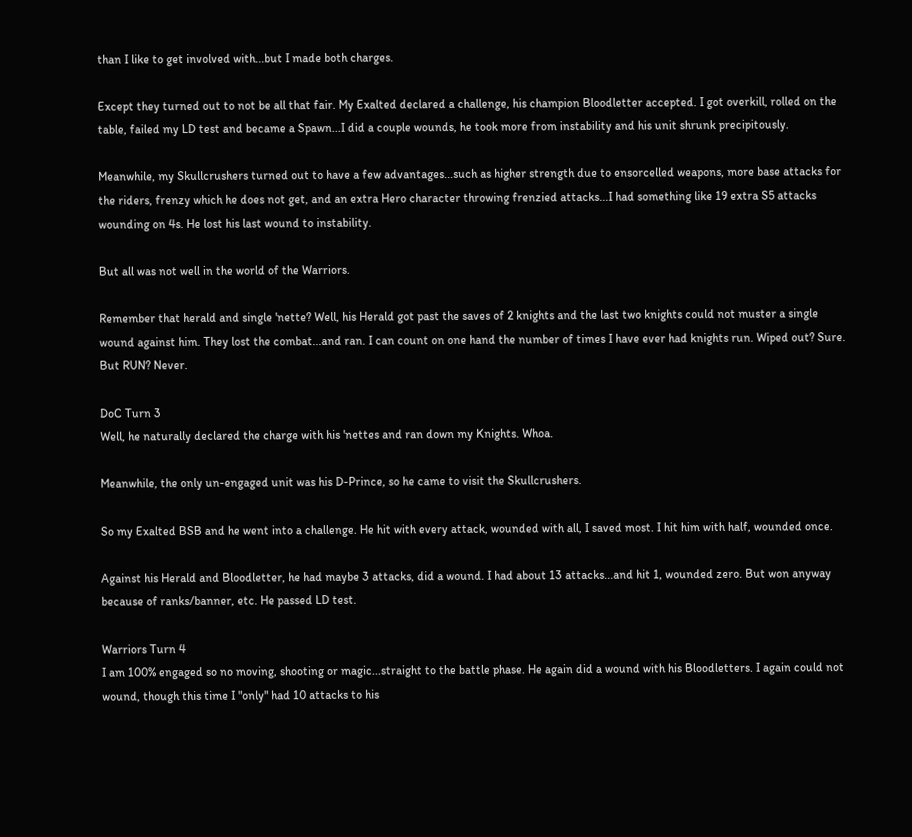than I like to get involved with...but I made both charges.

Except they turned out to not be all that fair. My Exalted declared a challenge, his champion Bloodletter accepted. I got overkill, rolled on the table, failed my LD test and became a Spawn...I did a couple wounds, he took more from instability and his unit shrunk precipitously.

Meanwhile, my Skullcrushers turned out to have a few advantages...such as higher strength due to ensorcelled weapons, more base attacks for the riders, frenzy which he does not get, and an extra Hero character throwing frenzied attacks...I had something like 19 extra S5 attacks wounding on 4s. He lost his last wound to instability.

But all was not well in the world of the Warriors.

Remember that herald and single 'nette? Well, his Herald got past the saves of 2 knights and the last two knights could not muster a single wound against him. They lost the combat...and ran. I can count on one hand the number of times I have ever had knights run. Wiped out? Sure. But RUN? Never.

DoC Turn 3
Well, he naturally declared the charge with his 'nettes and ran down my Knights. Whoa.

Meanwhile, the only un-engaged unit was his D-Prince, so he came to visit the Skullcrushers.

So my Exalted BSB and he went into a challenge. He hit with every attack, wounded with all, I saved most. I hit him with half, wounded once.

Against his Herald and Bloodletter, he had maybe 3 attacks, did a wound. I had about 13 attacks...and hit 1, wounded zero. But won anyway because of ranks/banner, etc. He passed LD test.

Warriors Turn 4
I am 100% engaged so no moving, shooting or magic...straight to the battle phase. He again did a wound with his Bloodletters. I again could not wound, though this time I "only" had 10 attacks to his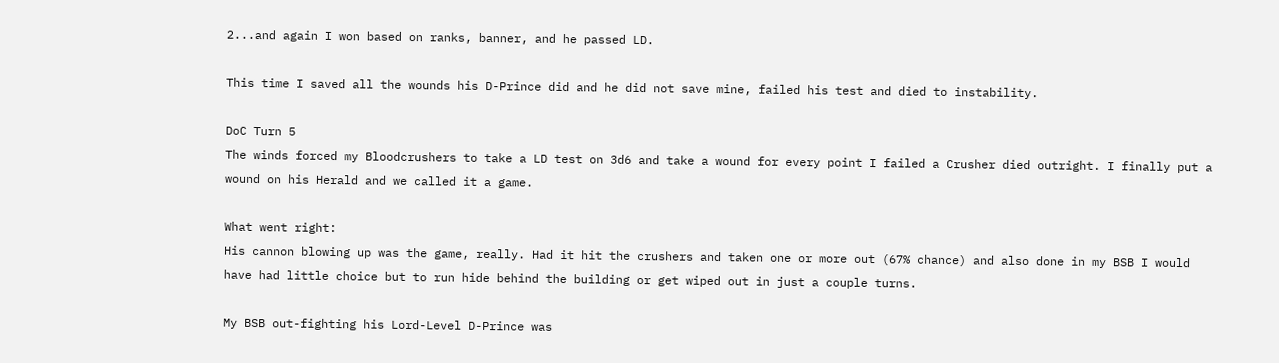2...and again I won based on ranks, banner, and he passed LD.

This time I saved all the wounds his D-Prince did and he did not save mine, failed his test and died to instability.

DoC Turn 5
The winds forced my Bloodcrushers to take a LD test on 3d6 and take a wound for every point I failed a Crusher died outright. I finally put a wound on his Herald and we called it a game.

What went right:
His cannon blowing up was the game, really. Had it hit the crushers and taken one or more out (67% chance) and also done in my BSB I would have had little choice but to run hide behind the building or get wiped out in just a couple turns.

My BSB out-fighting his Lord-Level D-Prince was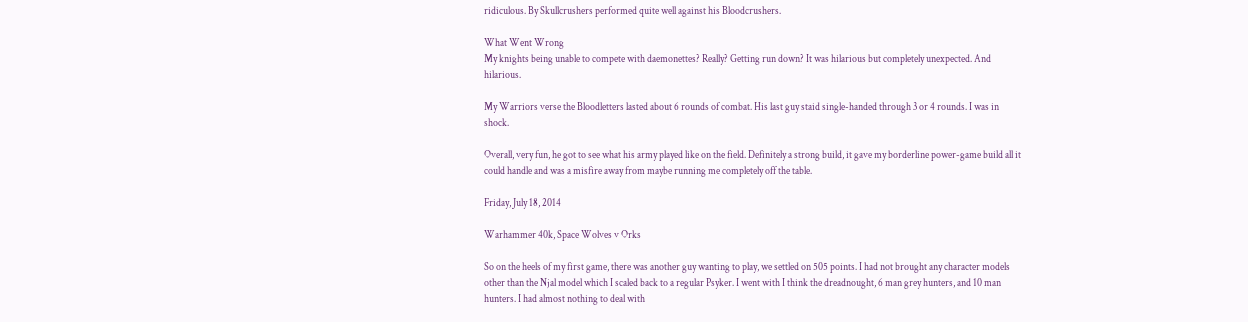ridiculous. By Skullcrushers performed quite well against his Bloodcrushers.

What Went Wrong
My knights being unable to compete with daemonettes? Really? Getting run down? It was hilarious but completely unexpected. And hilarious.

My Warriors verse the Bloodletters lasted about 6 rounds of combat. His last guy staid single-handed through 3 or 4 rounds. I was in shock.

Overall, very fun, he got to see what his army played like on the field. Definitely a strong build, it gave my borderline power-game build all it could handle and was a misfire away from maybe running me completely off the table.

Friday, July 18, 2014

Warhammer 40k, Space Wolves v Orks

So on the heels of my first game, there was another guy wanting to play, we settled on 505 points. I had not brought any character models other than the Njal model which I scaled back to a regular Psyker. I went with I think the dreadnought, 6 man grey hunters, and 10 man hunters. I had almost nothing to deal with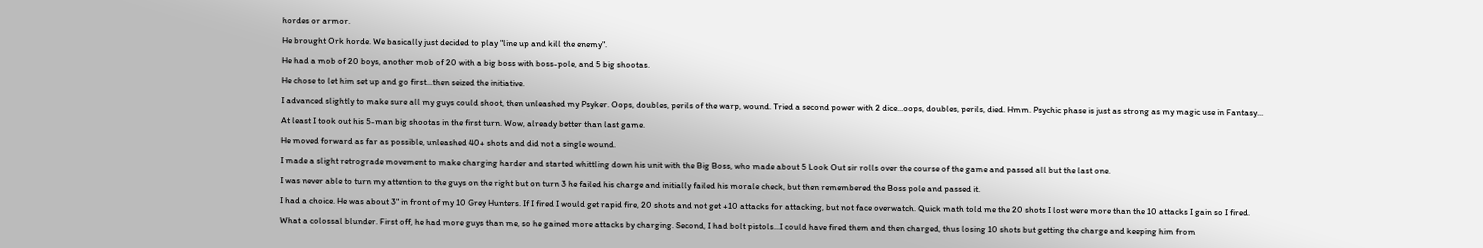hordes or armor.

He brought Ork horde. We basically just decided to play "line up and kill the enemy".

He had a mob of 20 boys, another mob of 20 with a big boss with boss-pole, and 5 big shootas.

He chose to let him set up and go first...then seized the initiative.

I advanced slightly to make sure all my guys could shoot, then unleashed my Psyker. Oops, doubles, perils of the warp, wound. Tried a second power with 2 dice...oops, doubles, perils, died. Hmm. Psychic phase is just as strong as my magic use in Fantasy...

At least I took out his 5-man big shootas in the first turn. Wow, already better than last game.

He moved forward as far as possible, unleashed 40+ shots and did not a single wound.

I made a slight retrograde movement to make charging harder and started whittling down his unit with the Big Boss, who made about 5 Look Out sir rolls over the course of the game and passed all but the last one.

I was never able to turn my attention to the guys on the right but on turn 3 he failed his charge and initially failed his morale check, but then remembered the Boss pole and passed it.

I had a choice. He was about 3" in front of my 10 Grey Hunters. If I fired I would get rapid fire, 20 shots and not get +10 attacks for attacking, but not face overwatch. Quick math told me the 20 shots I lost were more than the 10 attacks I gain so I fired.

What a colossal blunder. First off, he had more guys than me, so he gained more attacks by charging. Second, I had bolt pistols...I could have fired them and then charged, thus losing 10 shots but getting the charge and keeping him from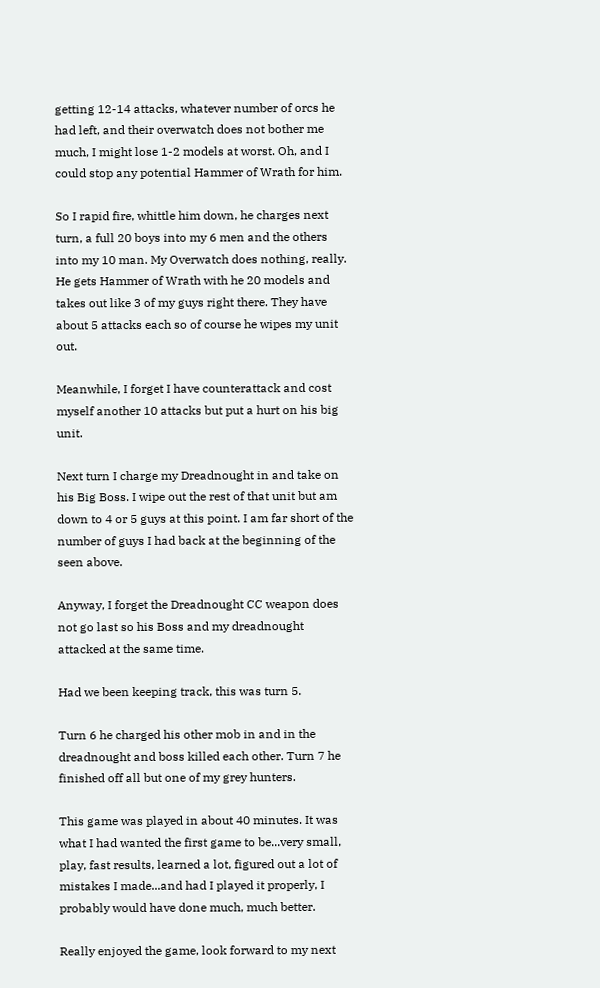getting 12-14 attacks, whatever number of orcs he had left, and their overwatch does not bother me much, I might lose 1-2 models at worst. Oh, and I could stop any potential Hammer of Wrath for him.

So I rapid fire, whittle him down, he charges next turn, a full 20 boys into my 6 men and the others into my 10 man. My Overwatch does nothing, really. He gets Hammer of Wrath with he 20 models and takes out like 3 of my guys right there. They have about 5 attacks each so of course he wipes my unit out.

Meanwhile, I forget I have counterattack and cost myself another 10 attacks but put a hurt on his big unit.

Next turn I charge my Dreadnought in and take on his Big Boss. I wipe out the rest of that unit but am down to 4 or 5 guys at this point. I am far short of the number of guys I had back at the beginning of the seen above.

Anyway, I forget the Dreadnought CC weapon does not go last so his Boss and my dreadnought attacked at the same time.

Had we been keeping track, this was turn 5.

Turn 6 he charged his other mob in and in the dreadnought and boss killed each other. Turn 7 he finished off all but one of my grey hunters.

This game was played in about 40 minutes. It was what I had wanted the first game to be...very small, play, fast results, learned a lot, figured out a lot of mistakes I made...and had I played it properly, I probably would have done much, much better.

Really enjoyed the game, look forward to my next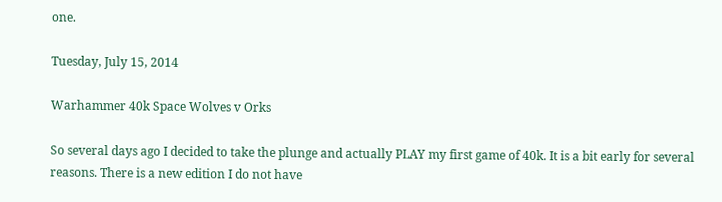one.

Tuesday, July 15, 2014

Warhammer 40k Space Wolves v Orks

So several days ago I decided to take the plunge and actually PLAY my first game of 40k. It is a bit early for several reasons. There is a new edition I do not have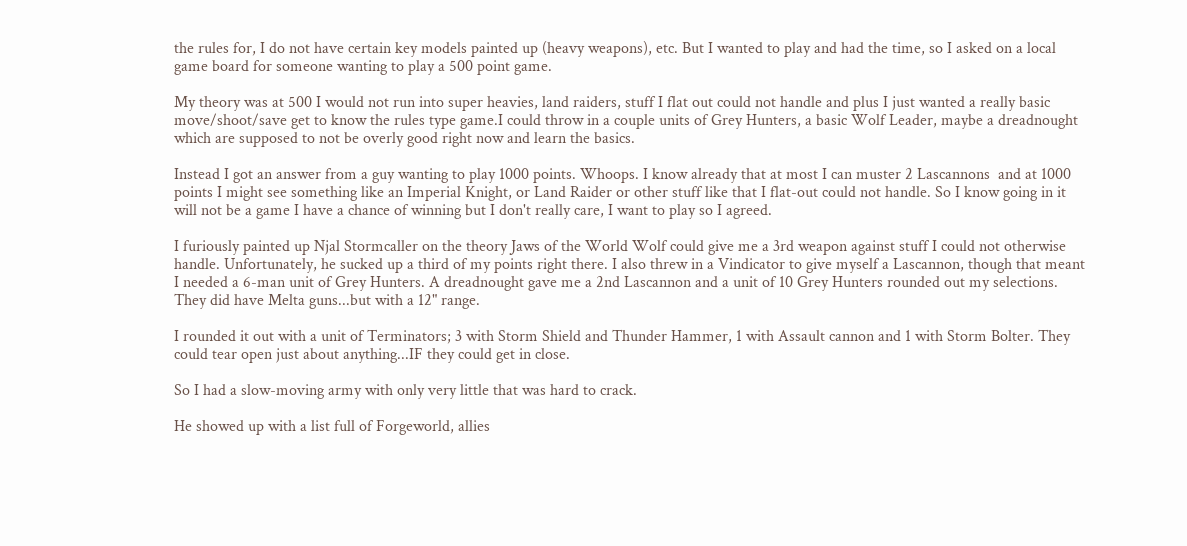the rules for, I do not have certain key models painted up (heavy weapons), etc. But I wanted to play and had the time, so I asked on a local game board for someone wanting to play a 500 point game.

My theory was at 500 I would not run into super heavies, land raiders, stuff I flat out could not handle and plus I just wanted a really basic move/shoot/save get to know the rules type game.I could throw in a couple units of Grey Hunters, a basic Wolf Leader, maybe a dreadnought which are supposed to not be overly good right now and learn the basics.

Instead I got an answer from a guy wanting to play 1000 points. Whoops. I know already that at most I can muster 2 Lascannons  and at 1000 points I might see something like an Imperial Knight, or Land Raider or other stuff like that I flat-out could not handle. So I know going in it will not be a game I have a chance of winning but I don't really care, I want to play so I agreed.

I furiously painted up Njal Stormcaller on the theory Jaws of the World Wolf could give me a 3rd weapon against stuff I could not otherwise handle. Unfortunately, he sucked up a third of my points right there. I also threw in a Vindicator to give myself a Lascannon, though that meant I needed a 6-man unit of Grey Hunters. A dreadnought gave me a 2nd Lascannon and a unit of 10 Grey Hunters rounded out my selections. They did have Melta guns...but with a 12" range.

I rounded it out with a unit of Terminators; 3 with Storm Shield and Thunder Hammer, 1 with Assault cannon and 1 with Storm Bolter. They could tear open just about anything...IF they could get in close.

So I had a slow-moving army with only very little that was hard to crack.

He showed up with a list full of Forgeworld, allies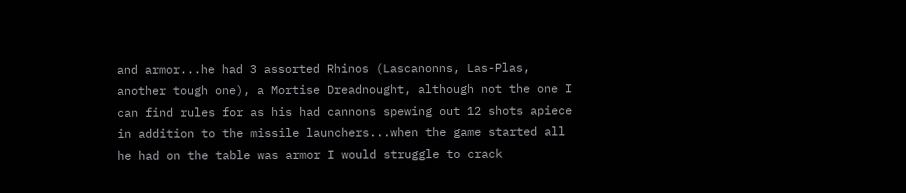and armor...he had 3 assorted Rhinos (Lascanonns, Las-Plas, another tough one), a Mortise Dreadnought, although not the one I can find rules for as his had cannons spewing out 12 shots apiece in addition to the missile launchers...when the game started all he had on the table was armor I would struggle to crack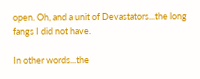open. Oh, and a unit of Devastators...the long fangs I did not have.

In other words...the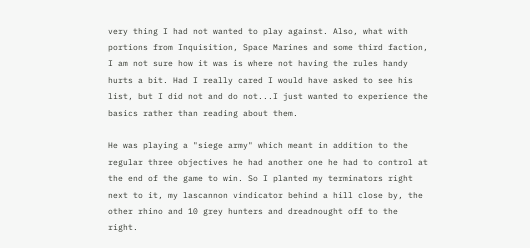very thing I had not wanted to play against. Also, what with portions from Inquisition, Space Marines and some third faction, I am not sure how it was is where not having the rules handy hurts a bit. Had I really cared I would have asked to see his list, but I did not and do not...I just wanted to experience the basics rather than reading about them.

He was playing a "siege army" which meant in addition to the regular three objectives he had another one he had to control at the end of the game to win. So I planted my terminators right next to it, my lascannon vindicator behind a hill close by, the other rhino and 10 grey hunters and dreadnought off to the right.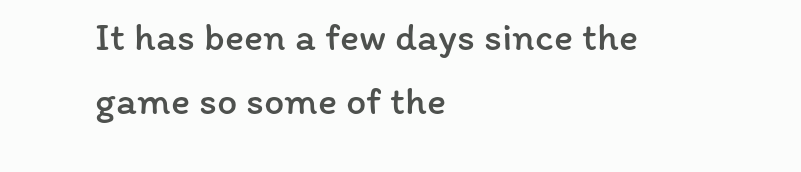It has been a few days since the game so some of the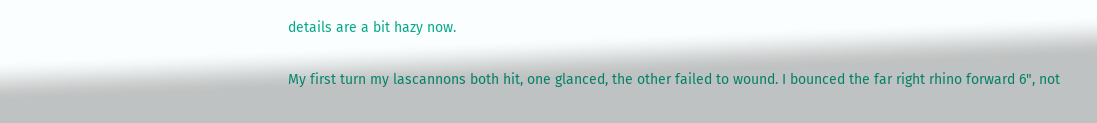details are a bit hazy now.

My first turn my lascannons both hit, one glanced, the other failed to wound. I bounced the far right rhino forward 6", not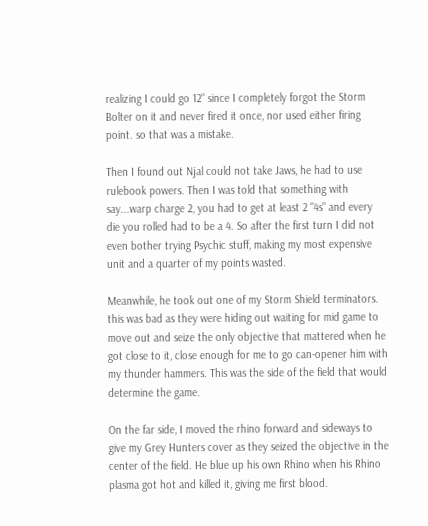realizing I could go 12" since I completely forgot the Storm Bolter on it and never fired it once, nor used either firing point. so that was a mistake.

Then I found out Njal could not take Jaws, he had to use rulebook powers. Then I was told that something with say...warp charge 2, you had to get at least 2 "4s" and every die you rolled had to be a 4. So after the first turn I did not even bother trying Psychic stuff, making my most expensive unit and a quarter of my points wasted.

Meanwhile, he took out one of my Storm Shield terminators. this was bad as they were hiding out waiting for mid game to move out and seize the only objective that mattered when he got close to it, close enough for me to go can-opener him with my thunder hammers. This was the side of the field that would determine the game.

On the far side, I moved the rhino forward and sideways to give my Grey Hunters cover as they seized the objective in the center of the field. He blue up his own Rhino when his Rhino plasma got hot and killed it, giving me first blood.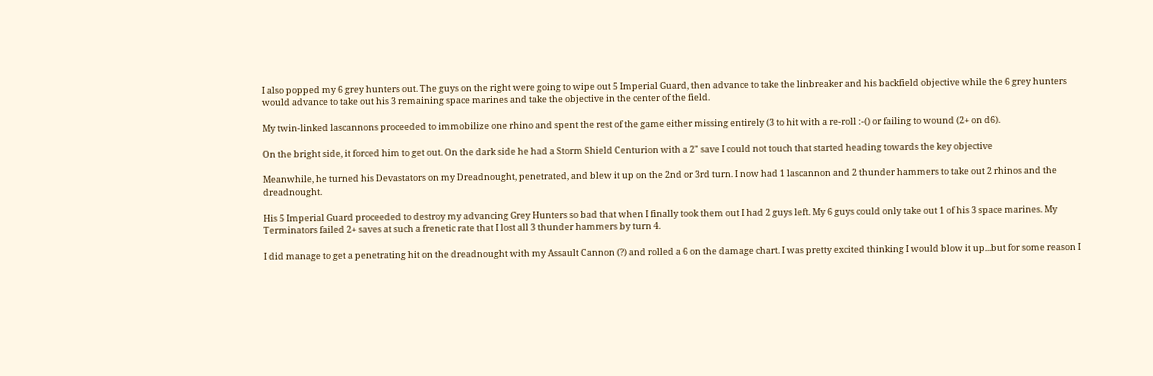I also popped my 6 grey hunters out. The guys on the right were going to wipe out 5 Imperial Guard, then advance to take the linbreaker and his backfield objective while the 6 grey hunters would advance to take out his 3 remaining space marines and take the objective in the center of the field.

My twin-linked lascannons proceeded to immobilize one rhino and spent the rest of the game either missing entirely (3 to hit with a re-roll :-() or failing to wound (2+ on d6).

On the bright side, it forced him to get out. On the dark side he had a Storm Shield Centurion with a 2" save I could not touch that started heading towards the key objective

Meanwhile, he turned his Devastators on my Dreadnought, penetrated, and blew it up on the 2nd or 3rd turn. I now had 1 lascannon and 2 thunder hammers to take out 2 rhinos and the dreadnought.

His 5 Imperial Guard proceeded to destroy my advancing Grey Hunters so bad that when I finally took them out I had 2 guys left. My 6 guys could only take out 1 of his 3 space marines. My Terminators failed 2+ saves at such a frenetic rate that I lost all 3 thunder hammers by turn 4.

I did manage to get a penetrating hit on the dreadnought with my Assault Cannon (?) and rolled a 6 on the damage chart. I was pretty excited thinking I would blow it up...but for some reason I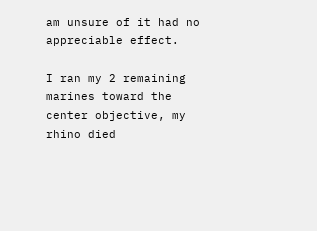am unsure of it had no appreciable effect.

I ran my 2 remaining marines toward the center objective, my rhino died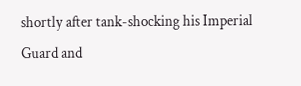shortly after tank-shocking his Imperial Guard and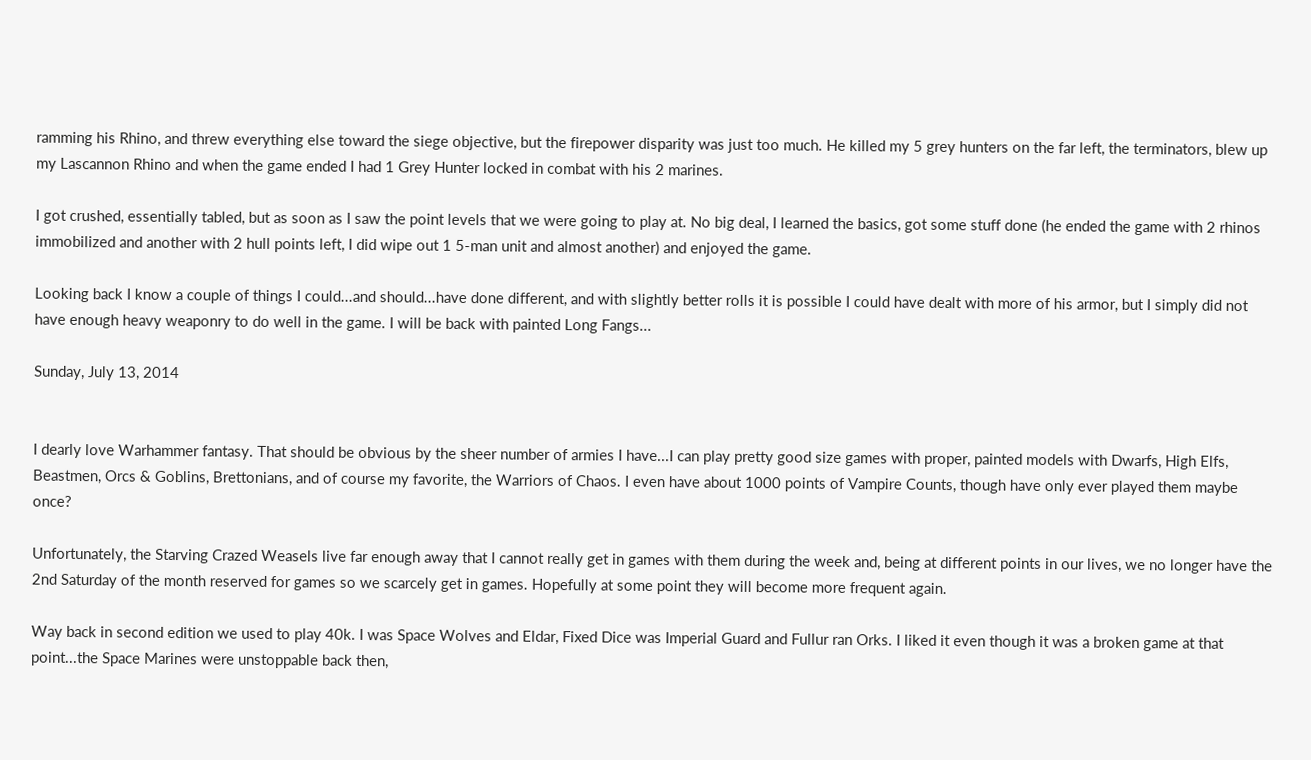ramming his Rhino, and threw everything else toward the siege objective, but the firepower disparity was just too much. He killed my 5 grey hunters on the far left, the terminators, blew up my Lascannon Rhino and when the game ended I had 1 Grey Hunter locked in combat with his 2 marines.

I got crushed, essentially tabled, but as soon as I saw the point levels that we were going to play at. No big deal, I learned the basics, got some stuff done (he ended the game with 2 rhinos immobilized and another with 2 hull points left, I did wipe out 1 5-man unit and almost another) and enjoyed the game.

Looking back I know a couple of things I could...and should...have done different, and with slightly better rolls it is possible I could have dealt with more of his armor, but I simply did not have enough heavy weaponry to do well in the game. I will be back with painted Long Fangs...

Sunday, July 13, 2014


I dearly love Warhammer fantasy. That should be obvious by the sheer number of armies I have...I can play pretty good size games with proper, painted models with Dwarfs, High Elfs, Beastmen, Orcs & Goblins, Brettonians, and of course my favorite, the Warriors of Chaos. I even have about 1000 points of Vampire Counts, though have only ever played them maybe once?

Unfortunately, the Starving Crazed Weasels live far enough away that I cannot really get in games with them during the week and, being at different points in our lives, we no longer have the 2nd Saturday of the month reserved for games so we scarcely get in games. Hopefully at some point they will become more frequent again.

Way back in second edition we used to play 40k. I was Space Wolves and Eldar, Fixed Dice was Imperial Guard and Fullur ran Orks. I liked it even though it was a broken game at that point...the Space Marines were unstoppable back then,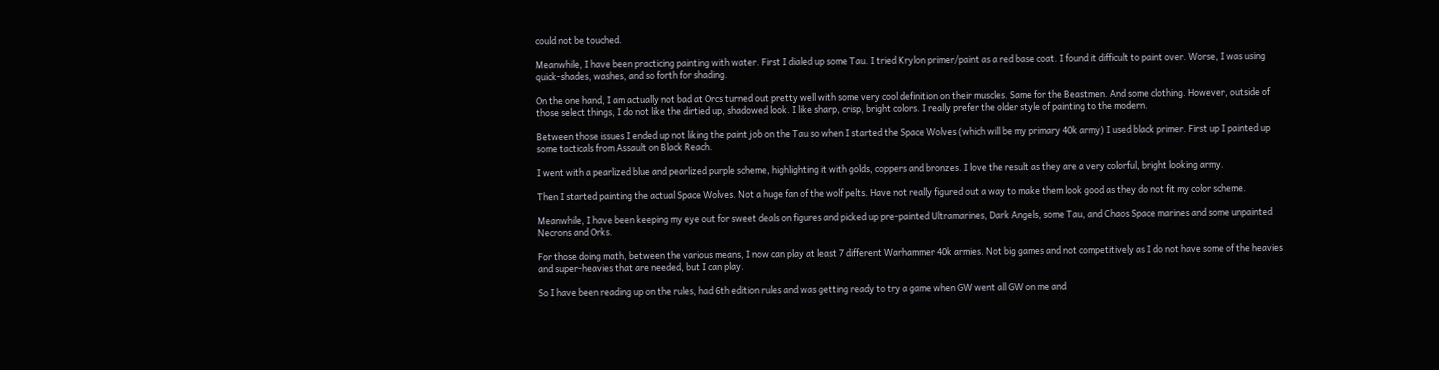could not be touched.

Meanwhile, I have been practicing painting with water. First I dialed up some Tau. I tried Krylon primer/paint as a red base coat. I found it difficult to paint over. Worse, I was using quick-shades, washes, and so forth for shading.

On the one hand, I am actually not bad at Orcs turned out pretty well with some very cool definition on their muscles. Same for the Beastmen. And some clothing. However, outside of those select things, I do not like the dirtied up, shadowed look. I like sharp, crisp, bright colors. I really prefer the older style of painting to the modern.

Between those issues I ended up not liking the paint job on the Tau so when I started the Space Wolves (which will be my primary 40k army) I used black primer. First up I painted up some tacticals from Assault on Black Reach.

I went with a pearlized blue and pearlized purple scheme, highlighting it with golds, coppers and bronzes. I love the result as they are a very colorful, bright looking army.

Then I started painting the actual Space Wolves. Not a huge fan of the wolf pelts. Have not really figured out a way to make them look good as they do not fit my color scheme.

Meanwhile, I have been keeping my eye out for sweet deals on figures and picked up pre-painted Ultramarines, Dark Angels, some Tau, and Chaos Space marines and some unpainted Necrons and Orks.

For those doing math, between the various means, I now can play at least 7 different Warhammer 40k armies. Not big games and not competitively as I do not have some of the heavies and super-heavies that are needed, but I can play.

So I have been reading up on the rules, had 6th edition rules and was getting ready to try a game when GW went all GW on me and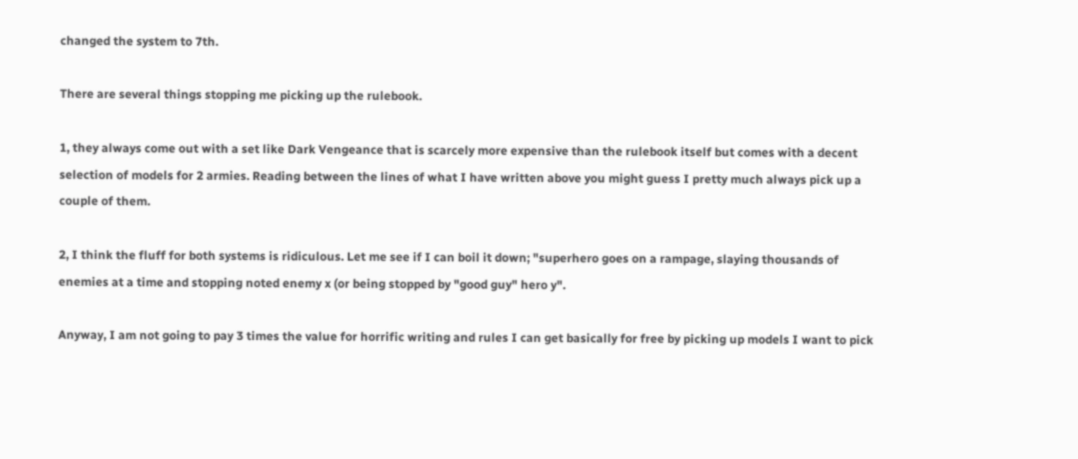changed the system to 7th.

There are several things stopping me picking up the rulebook.

1, they always come out with a set like Dark Vengeance that is scarcely more expensive than the rulebook itself but comes with a decent selection of models for 2 armies. Reading between the lines of what I have written above you might guess I pretty much always pick up a couple of them.

2, I think the fluff for both systems is ridiculous. Let me see if I can boil it down; "superhero goes on a rampage, slaying thousands of enemies at a time and stopping noted enemy x (or being stopped by "good guy" hero y".

Anyway, I am not going to pay 3 times the value for horrific writing and rules I can get basically for free by picking up models I want to pick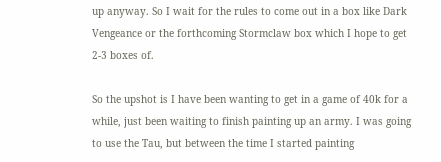up anyway. So I wait for the rules to come out in a box like Dark Vengeance or the forthcoming Stormclaw box which I hope to get 2-3 boxes of.

So the upshot is I have been wanting to get in a game of 40k for a while, just been waiting to finish painting up an army. I was going to use the Tau, but between the time I started painting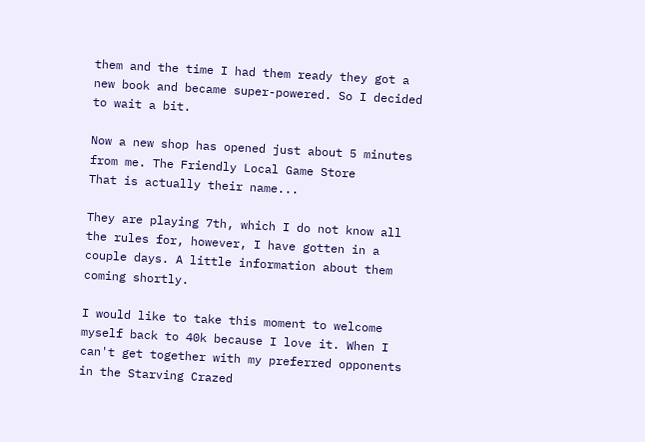them and the time I had them ready they got a new book and became super-powered. So I decided to wait a bit.

Now a new shop has opened just about 5 minutes from me. The Friendly Local Game Store
That is actually their name...

They are playing 7th, which I do not know all the rules for, however, I have gotten in a couple days. A little information about them coming shortly.

I would like to take this moment to welcome myself back to 40k because I love it. When I can't get together with my preferred opponents in the Starving Crazed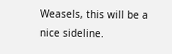Weasels, this will be a nice sideline.